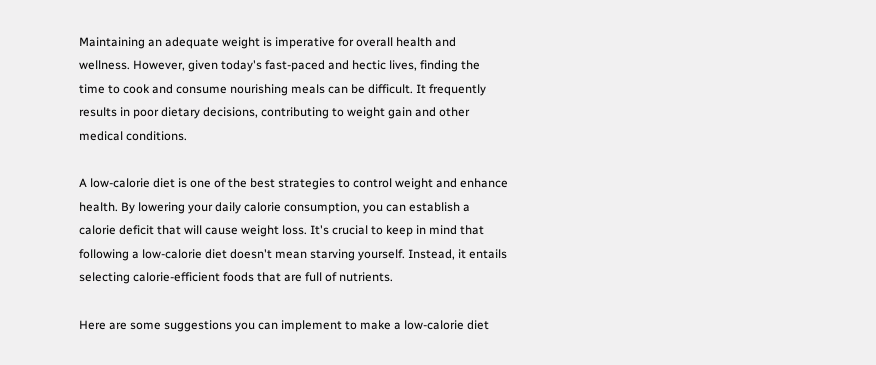Maintaining an adequate weight is imperative for overall health and wellness. However, given today's fast-paced and hectic lives, finding the time to cook and consume nourishing meals can be difficult. It frequently results in poor dietary decisions, contributing to weight gain and other medical conditions.

A low-calorie diet is one of the best strategies to control weight and enhance health. By lowering your daily calorie consumption, you can establish a calorie deficit that will cause weight loss. It's crucial to keep in mind that following a low-calorie diet doesn't mean starving yourself. Instead, it entails selecting calorie-efficient foods that are full of nutrients.

Here are some suggestions you can implement to make a low-calorie diet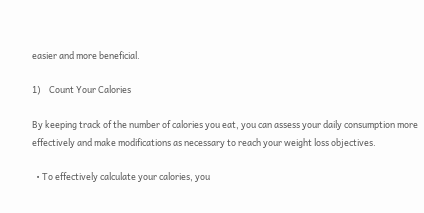easier and more beneficial.

1)    Count Your Calories

By keeping track of the number of calories you eat, you can assess your daily consumption more effectively and make modifications as necessary to reach your weight loss objectives.

  • To effectively calculate your calories, you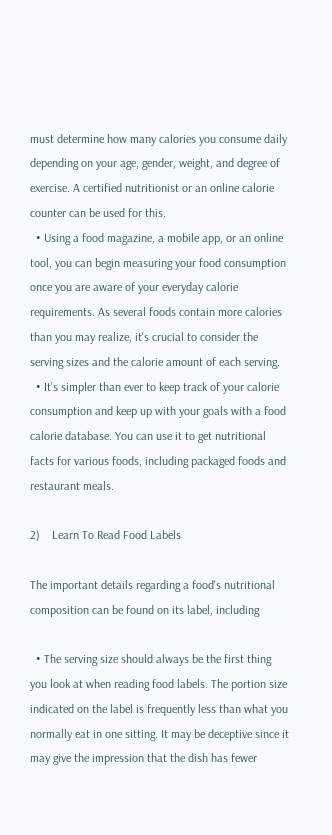must determine how many calories you consume daily depending on your age, gender, weight, and degree of exercise. A certified nutritionist or an online calorie counter can be used for this.
  • Using a food magazine, a mobile app, or an online tool, you can begin measuring your food consumption once you are aware of your everyday calorie requirements. As several foods contain more calories than you may realize, it's crucial to consider the serving sizes and the calorie amount of each serving.
  • It's simpler than ever to keep track of your calorie consumption and keep up with your goals with a food calorie database. You can use it to get nutritional facts for various foods, including packaged foods and restaurant meals.

2)    Learn To Read Food Labels

The important details regarding a food's nutritional composition can be found on its label, including

  • The serving size should always be the first thing you look at when reading food labels. The portion size indicated on the label is frequently less than what you normally eat in one sitting. It may be deceptive since it may give the impression that the dish has fewer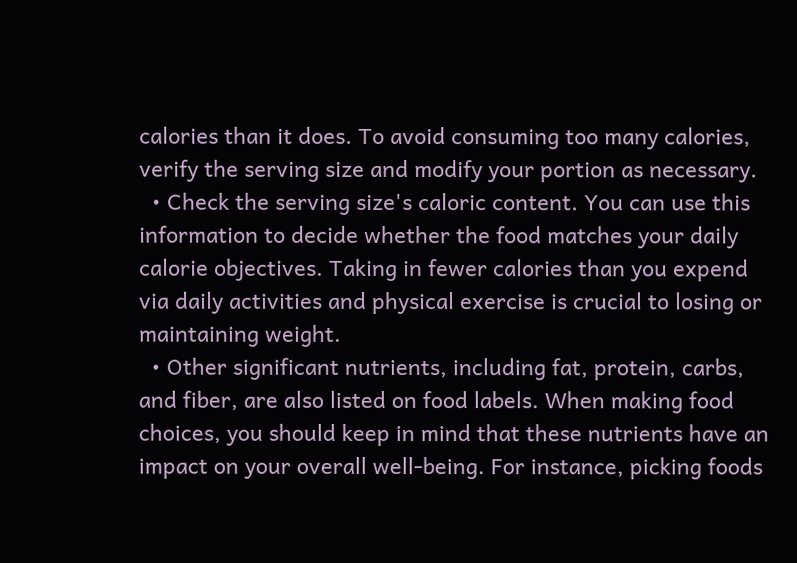calories than it does. To avoid consuming too many calories, verify the serving size and modify your portion as necessary.
  • Check the serving size's caloric content. You can use this information to decide whether the food matches your daily calorie objectives. Taking in fewer calories than you expend via daily activities and physical exercise is crucial to losing or maintaining weight.
  • Other significant nutrients, including fat, protein, carbs, and fiber, are also listed on food labels. When making food choices, you should keep in mind that these nutrients have an impact on your overall well-being. For instance, picking foods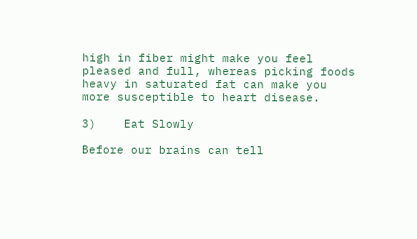high in fiber might make you feel pleased and full, whereas picking foods heavy in saturated fat can make you more susceptible to heart disease.

3)    Eat Slowly

Before our brains can tell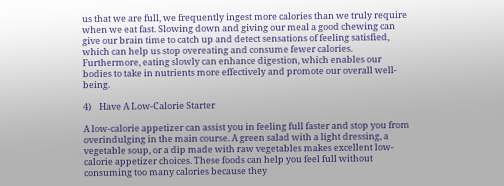us that we are full, we frequently ingest more calories than we truly require when we eat fast. Slowing down and giving our meal a good chewing can give our brain time to catch up and detect sensations of feeling satisfied, which can help us stop overeating and consume fewer calories. Furthermore, eating slowly can enhance digestion, which enables our bodies to take in nutrients more effectively and promote our overall well-being.

4)    Have A Low-Calorie Starter

A low-calorie appetizer can assist you in feeling full faster and stop you from overindulging in the main course. A green salad with a light dressing, a vegetable soup, or a dip made with raw vegetables makes excellent low-calorie appetizer choices. These foods can help you feel full without consuming too many calories because they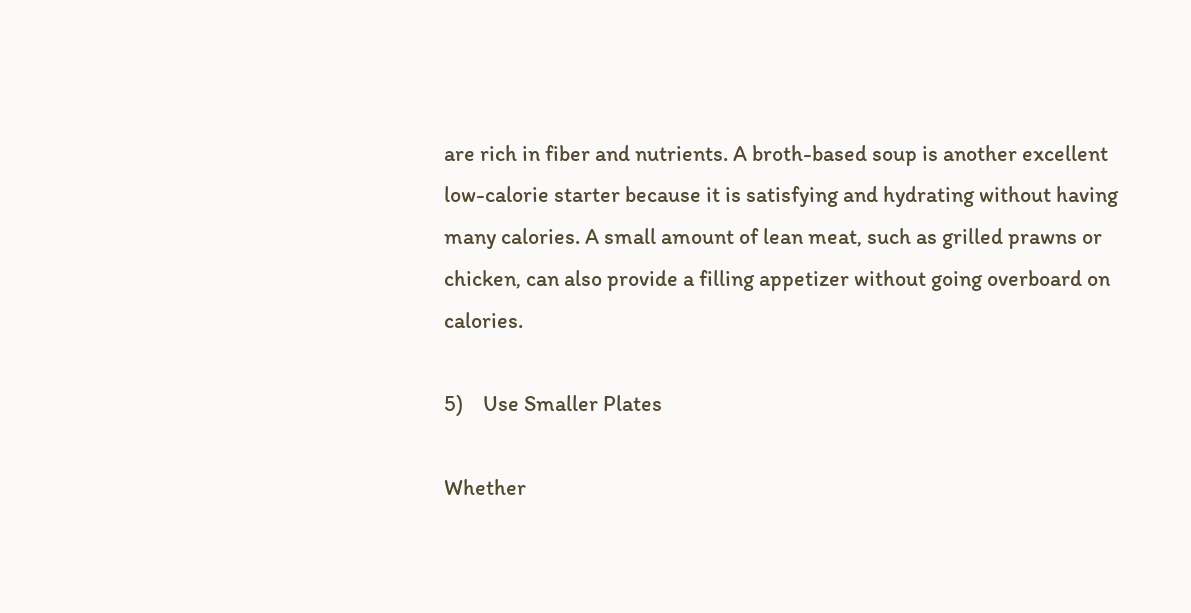are rich in fiber and nutrients. A broth-based soup is another excellent low-calorie starter because it is satisfying and hydrating without having many calories. A small amount of lean meat, such as grilled prawns or chicken, can also provide a filling appetizer without going overboard on calories.

5)    Use Smaller Plates

Whether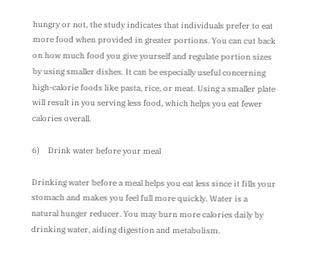hungry or not, the study indicates that individuals prefer to eat more food when provided in greater portions. You can cut back on how much food you give yourself and regulate portion sizes by using smaller dishes. It can be especially useful concerning high-calorie foods like pasta, rice, or meat. Using a smaller plate will result in you serving less food, which helps you eat fewer calories overall.

6)    Drink water before your meal

Drinking water before a meal helps you eat less since it fills your stomach and makes you feel full more quickly. Water is a natural hunger reducer. You may burn more calories daily by drinking water, aiding digestion and metabolism.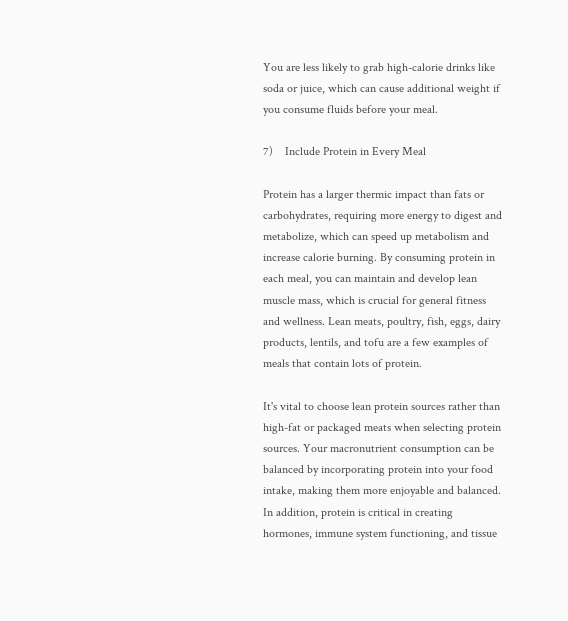You are less likely to grab high-calorie drinks like soda or juice, which can cause additional weight if you consume fluids before your meal.

7)    Include Protein in Every Meal

Protein has a larger thermic impact than fats or carbohydrates, requiring more energy to digest and metabolize, which can speed up metabolism and increase calorie burning. By consuming protein in each meal, you can maintain and develop lean muscle mass, which is crucial for general fitness and wellness. Lean meats, poultry, fish, eggs, dairy products, lentils, and tofu are a few examples of meals that contain lots of protein.

It's vital to choose lean protein sources rather than high-fat or packaged meats when selecting protein sources. Your macronutrient consumption can be balanced by incorporating protein into your food intake, making them more enjoyable and balanced. In addition, protein is critical in creating hormones, immune system functioning, and tissue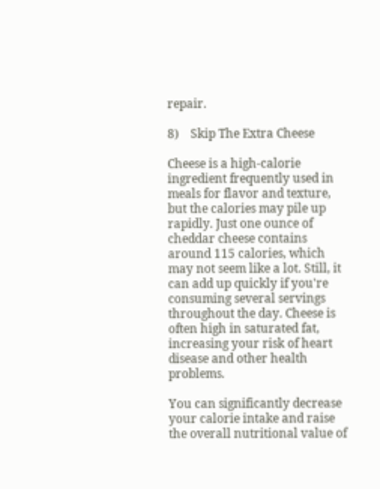repair.

8)    Skip The Extra Cheese

Cheese is a high-calorie ingredient frequently used in meals for flavor and texture, but the calories may pile up rapidly. Just one ounce of cheddar cheese contains around 115 calories, which may not seem like a lot. Still, it can add up quickly if you're consuming several servings throughout the day. Cheese is often high in saturated fat, increasing your risk of heart disease and other health problems.

You can significantly decrease your calorie intake and raise the overall nutritional value of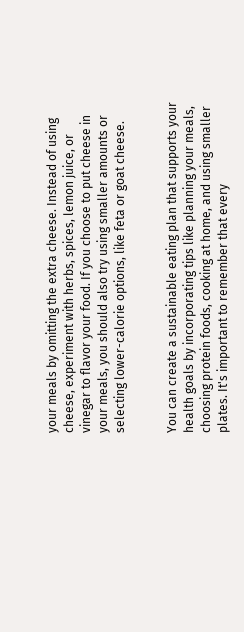your meals by omitting the extra cheese. Instead of using cheese, experiment with herbs, spices, lemon juice, or vinegar to flavor your food. If you choose to put cheese in your meals, you should also try using smaller amounts or selecting lower-calorie options, like feta or goat cheese.


You can create a sustainable eating plan that supports your health goals by incorporating tips like planning your meals, choosing protein foods, cooking at home, and using smaller plates. It's important to remember that every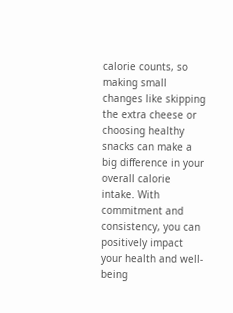calorie counts, so making small changes like skipping the extra cheese or choosing healthy snacks can make a big difference in your overall calorie intake. With commitment and consistency, you can positively impact your health and well-being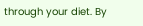through your diet. By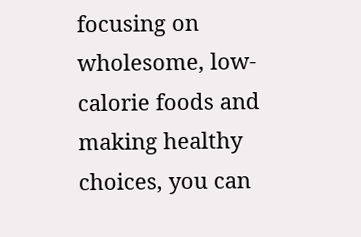focusing on wholesome, low-calorie foods and making healthy choices, you can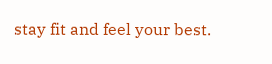stay fit and feel your best.